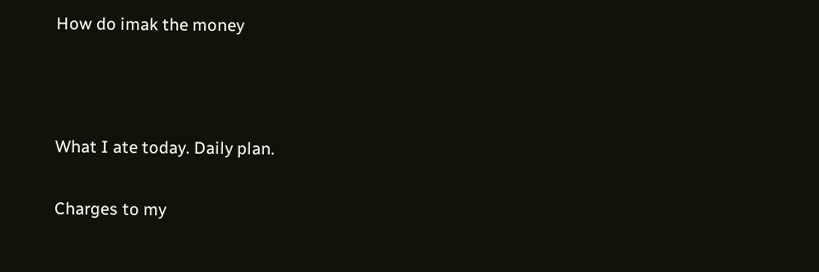How do imak the money



What I ate today. Daily plan.

Charges to my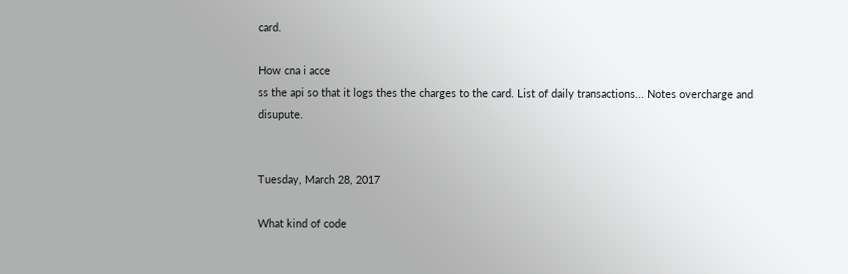card.

How cna i acce
ss the api so that it logs thes the charges to the card. List of daily transactions... Notes overcharge and disupute.


Tuesday, March 28, 2017

What kind of code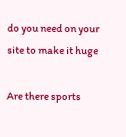do you need on your site to make it huge

Are there sports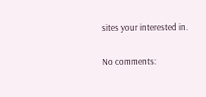sites your interested in.

No comments: